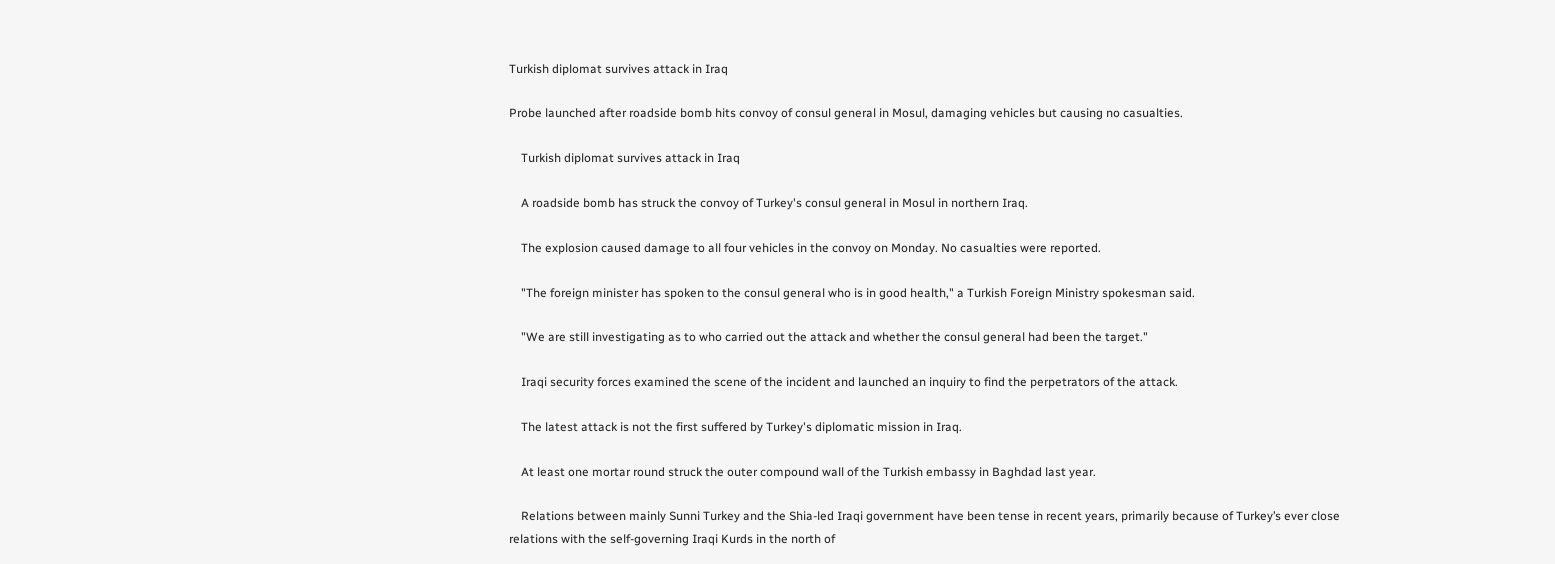Turkish diplomat survives attack in Iraq

Probe launched after roadside bomb hits convoy of consul general in Mosul, damaging vehicles but causing no casualties.

    Turkish diplomat survives attack in Iraq

    A roadside bomb has struck the convoy of Turkey's consul general in Mosul in northern Iraq.

    The explosion caused damage to all four vehicles in the convoy on Monday. No casualties were reported.

    "The foreign minister has spoken to the consul general who is in good health," a Turkish Foreign Ministry spokesman said.

    "We are still investigating as to who carried out the attack and whether the consul general had been the target."

    Iraqi security forces examined the scene of the incident and launched an inquiry to find the perpetrators of the attack.

    The latest attack is not the first suffered by Turkey's diplomatic mission in Iraq.

    At least one mortar round struck the outer compound wall of the Turkish embassy in Baghdad last year.

    Relations between mainly Sunni Turkey and the Shia-led Iraqi government have been tense in recent years, primarily because of Turkey’s ever close relations with the self-governing Iraqi Kurds in the north of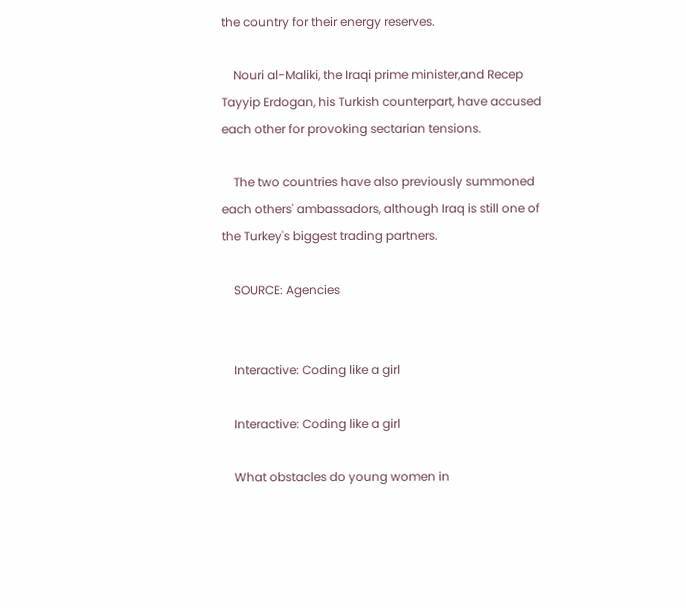the country for their energy reserves.

    Nouri al-Maliki, the Iraqi prime minister,and Recep Tayyip Erdogan, his Turkish counterpart, have accused each other for provoking sectarian tensions.

    The two countries have also previously summoned each others' ambassadors, although Iraq is still one of the Turkey's biggest trading partners.

    SOURCE: Agencies


    Interactive: Coding like a girl

    Interactive: Coding like a girl

    What obstacles do young women in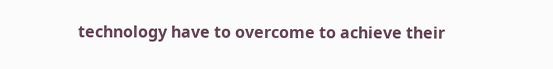technology have to overcome to achieve their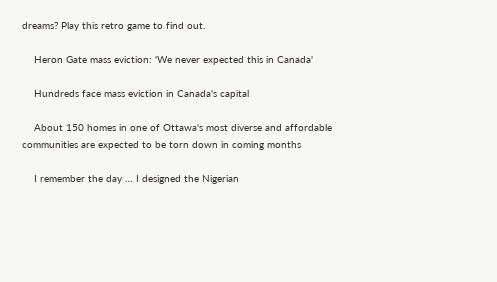dreams? Play this retro game to find out.

    Heron Gate mass eviction: 'We never expected this in Canada'

    Hundreds face mass eviction in Canada's capital

    About 150 homes in one of Ottawa's most diverse and affordable communities are expected to be torn down in coming months

    I remember the day … I designed the Nigerian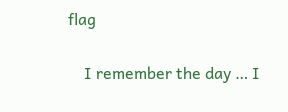flag

    I remember the day … I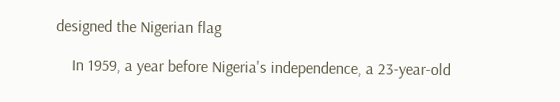designed the Nigerian flag

    In 1959, a year before Nigeria's independence, a 23-year-old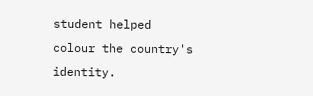student helped colour the country's identity.